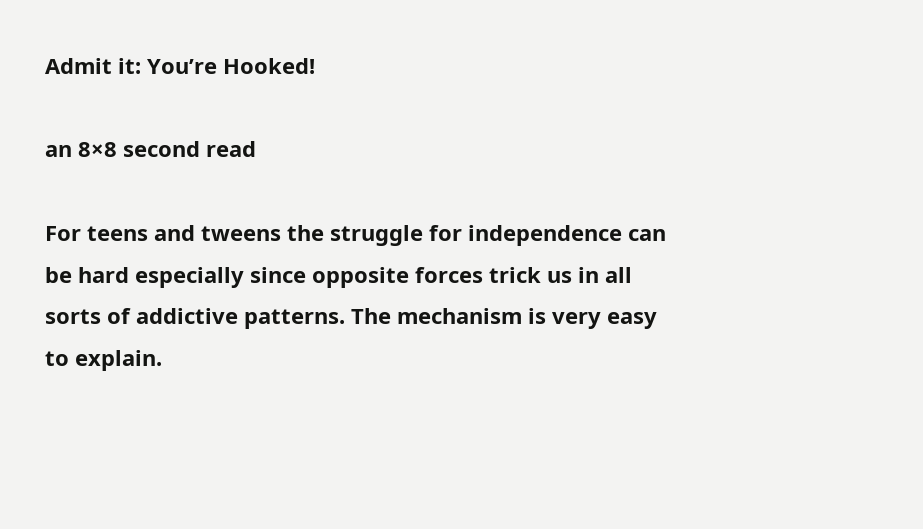Admit it: You’re Hooked!

an 8×8 second read

For teens and tweens the struggle for independence can be hard especially since opposite forces trick us in all sorts of addictive patterns. The mechanism is very easy to explain.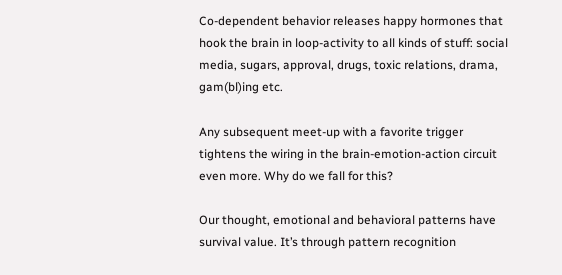Co-dependent behavior releases happy hormones that hook the brain in loop-activity to all kinds of stuff: social media, sugars, approval, drugs, toxic relations, drama, gam(bl)ing etc.

Any subsequent meet-up with a favorite trigger tightens the wiring in the brain-emotion-action circuit even more. Why do we fall for this?

Our thought, emotional and behavioral patterns have survival value. It’s through pattern recognition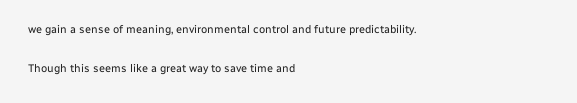we gain a sense of meaning, environmental control and future predictability.

Though this seems like a great way to save time and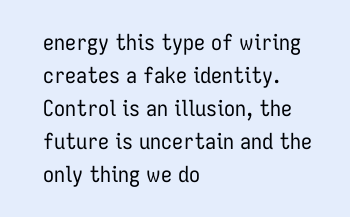energy this type of wiring creates a fake identity. Control is an illusion, the future is uncertain and the only thing we do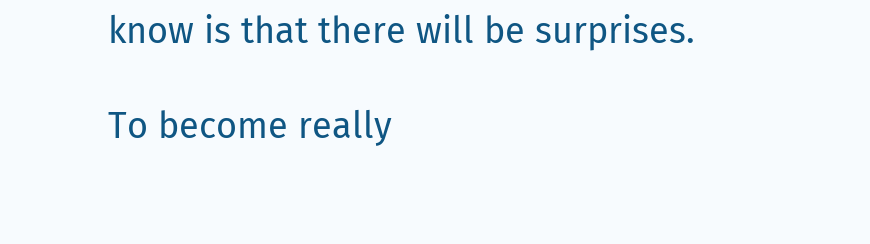know is that there will be surprises.

To become really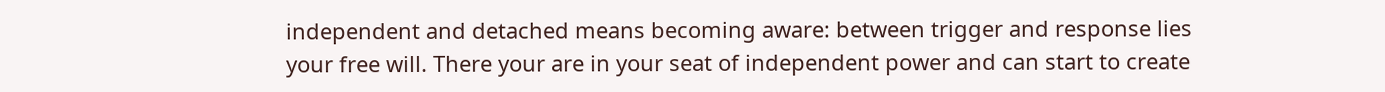independent and detached means becoming aware: between trigger and response lies your free will. There your are in your seat of independent power and can start to create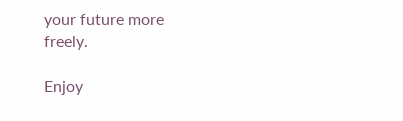your future more freely.

Enjoy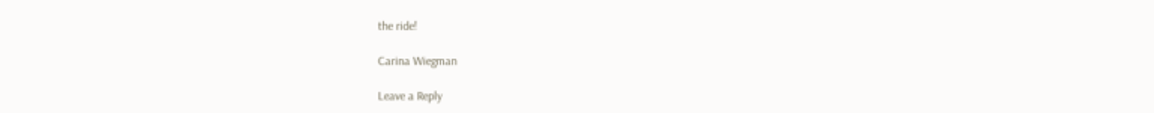the ride!

Carina Wiegman

Leave a Reply